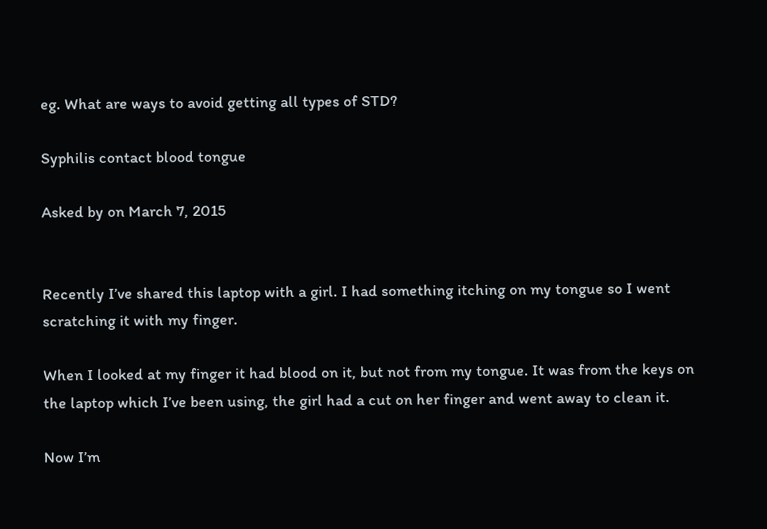eg. What are ways to avoid getting all types of STD?

Syphilis contact blood tongue

Asked by on March 7, 2015


Recently I’ve shared this laptop with a girl. I had something itching on my tongue so I went scratching it with my finger.

When I looked at my finger it had blood on it, but not from my tongue. It was from the keys on the laptop which I’ve been using, the girl had a cut on her finger and went away to clean it.

Now I’m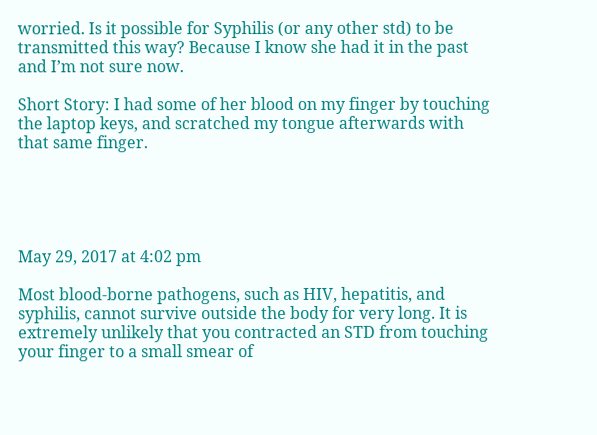worried. Is it possible for Syphilis (or any other std) to be transmitted this way? Because I know she had it in the past and I’m not sure now.

Short Story: I had some of her blood on my finger by touching the laptop keys, and scratched my tongue afterwards with that same finger.





May 29, 2017 at 4:02 pm

Most blood-borne pathogens, such as HIV, hepatitis, and syphilis, cannot survive outside the body for very long. It is extremely unlikely that you contracted an STD from touching your finger to a small smear of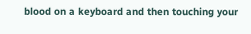blood on a keyboard and then touching your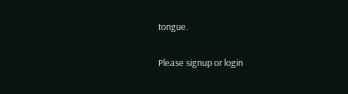tongue.

Please signup or login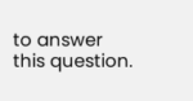to answer this question.